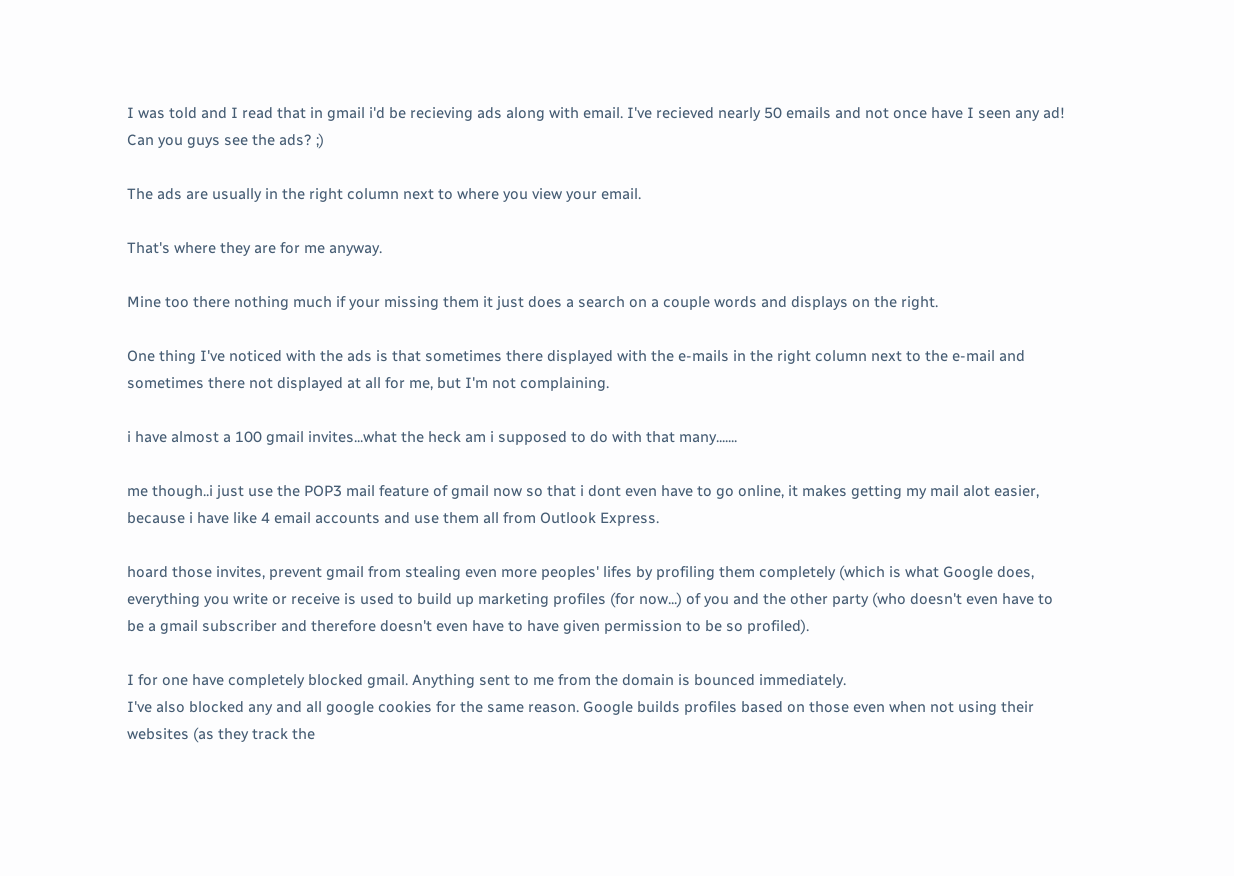I was told and I read that in gmail i'd be recieving ads along with email. I've recieved nearly 50 emails and not once have I seen any ad! Can you guys see the ads? ;)

The ads are usually in the right column next to where you view your email.

That's where they are for me anyway.

Mine too there nothing much if your missing them it just does a search on a couple words and displays on the right.

One thing I've noticed with the ads is that sometimes there displayed with the e-mails in the right column next to the e-mail and sometimes there not displayed at all for me, but I'm not complaining.

i have almost a 100 gmail invites...what the heck am i supposed to do with that many.......

me though..i just use the POP3 mail feature of gmail now so that i dont even have to go online, it makes getting my mail alot easier, because i have like 4 email accounts and use them all from Outlook Express.

hoard those invites, prevent gmail from stealing even more peoples' lifes by profiling them completely (which is what Google does, everything you write or receive is used to build up marketing profiles (for now...) of you and the other party (who doesn't even have to be a gmail subscriber and therefore doesn't even have to have given permission to be so profiled).

I for one have completely blocked gmail. Anything sent to me from the domain is bounced immediately.
I've also blocked any and all google cookies for the same reason. Google builds profiles based on those even when not using their websites (as they track the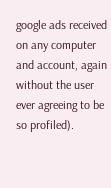google ads received on any computer and account, again without the user ever agreeing to be so profiled).